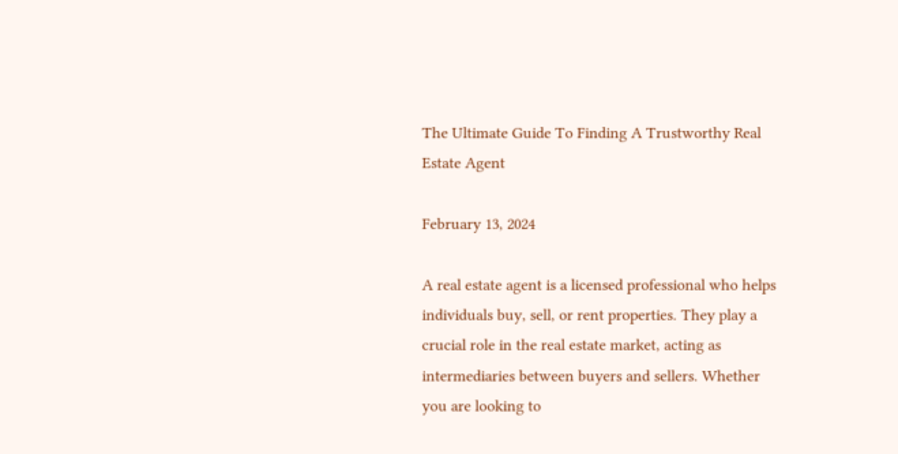The Ultimate Guide To Finding A Trustworthy Real Estate Agent

February 13, 2024

A real estate agent is a licensed professional who helps individuals buy, sell, or rent properties. They play a crucial role in the real estate market, acting as intermediaries between buyers and sellers. Whether you are looking to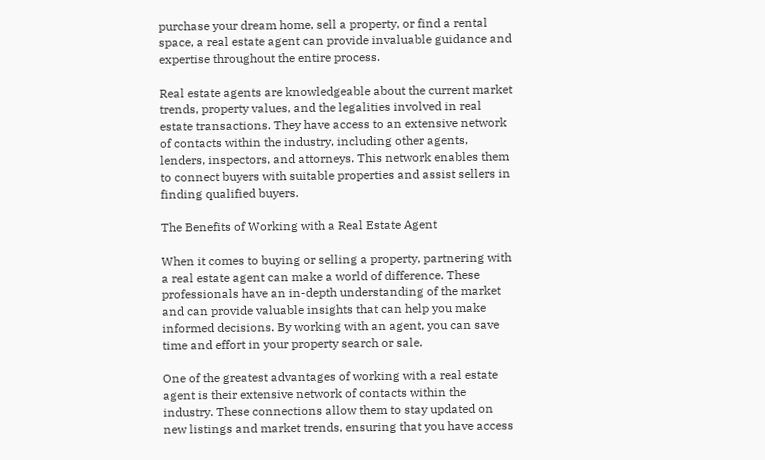purchase your dream home, sell a property, or find a rental space, a real estate agent can provide invaluable guidance and expertise throughout the entire process.

Real estate agents are knowledgeable about the current market trends, property values, and the legalities involved in real estate transactions. They have access to an extensive network of contacts within the industry, including other agents, lenders, inspectors, and attorneys. This network enables them to connect buyers with suitable properties and assist sellers in finding qualified buyers.

The Benefits of Working with a Real Estate Agent

When it comes to buying or selling a property, partnering with a real estate agent can make a world of difference. These professionals have an in-depth understanding of the market and can provide valuable insights that can help you make informed decisions. By working with an agent, you can save time and effort in your property search or sale.

One of the greatest advantages of working with a real estate agent is their extensive network of contacts within the industry. These connections allow them to stay updated on new listings and market trends, ensuring that you have access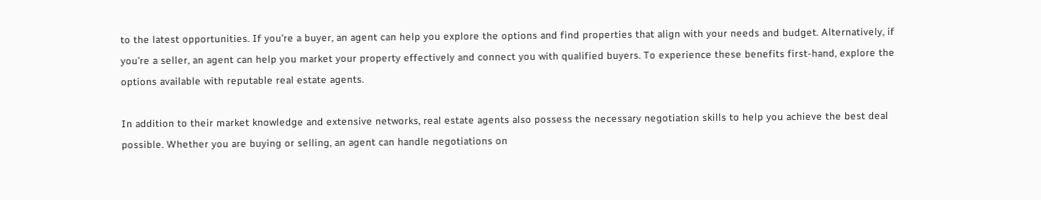to the latest opportunities. If you’re a buyer, an agent can help you explore the options and find properties that align with your needs and budget. Alternatively, if you’re a seller, an agent can help you market your property effectively and connect you with qualified buyers. To experience these benefits first-hand, explore the options available with reputable real estate agents.

In addition to their market knowledge and extensive networks, real estate agents also possess the necessary negotiation skills to help you achieve the best deal possible. Whether you are buying or selling, an agent can handle negotiations on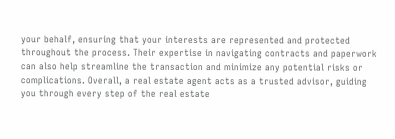your behalf, ensuring that your interests are represented and protected throughout the process. Their expertise in navigating contracts and paperwork can also help streamline the transaction and minimize any potential risks or complications. Overall, a real estate agent acts as a trusted advisor, guiding you through every step of the real estate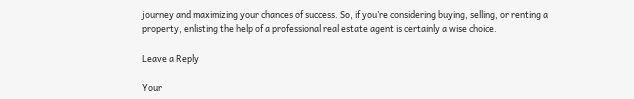journey and maximizing your chances of success. So, if you’re considering buying, selling, or renting a property, enlisting the help of a professional real estate agent is certainly a wise choice.

Leave a Reply

Your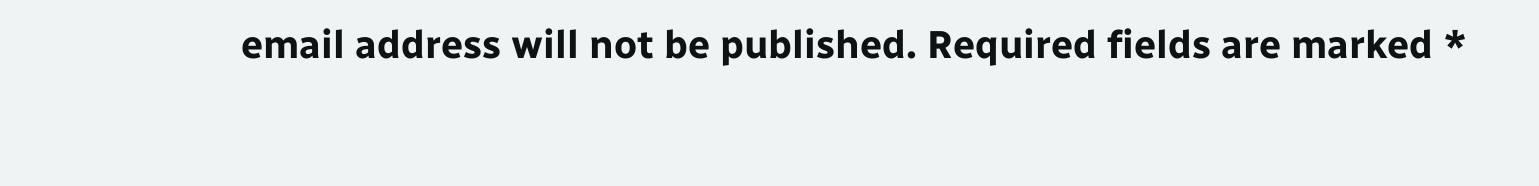email address will not be published. Required fields are marked *